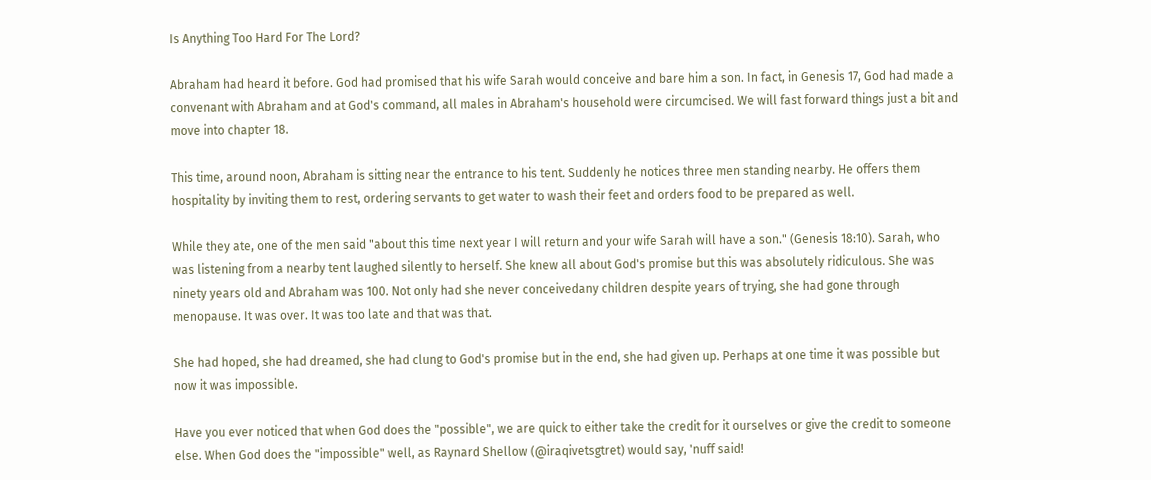Is Anything Too Hard For The Lord?

Abraham had heard it before. God had promised that his wife Sarah would conceive and bare him a son. In fact, in Genesis 17, God had made a convenant with Abraham and at God's command, all males in Abraham's household were circumcised. We will fast forward things just a bit and move into chapter 18.

This time, around noon, Abraham is sitting near the entrance to his tent. Suddenly he notices three men standing nearby. He offers them hospitality by inviting them to rest, ordering servants to get water to wash their feet and orders food to be prepared as well.

While they ate, one of the men said "about this time next year I will return and your wife Sarah will have a son." (Genesis 18:10). Sarah, who was listening from a nearby tent laughed silently to herself. She knew all about God's promise but this was absolutely ridiculous. She was ninety years old and Abraham was 100. Not only had she never conceivedany children despite years of trying, she had gone through menopause. It was over. It was too late and that was that.

She had hoped, she had dreamed, she had clung to God's promise but in the end, she had given up. Perhaps at one time it was possible but now it was impossible.

Have you ever noticed that when God does the "possible", we are quick to either take the credit for it ourselves or give the credit to someone else. When God does the "impossible" well, as Raynard Shellow (@iraqivetsgtret) would say, 'nuff said!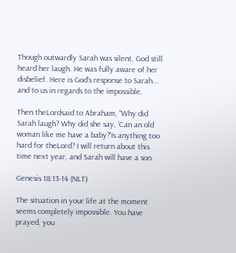Though outwardly Sarah was silent, God still heard her laugh. He was fully aware of her disbelief. Here is God's response to Sarah... and to us in regards to the impossible.

Then theLordsaid to Abraham, “Why did Sarah laugh? Why did she say, 'Can an old woman like me have a baby?'Is anything too hard for theLord? I will return about this time next year, and Sarah will have a son.

Genesis 18:13-14 (NLT)

The situation in your life at the moment seems completely impossible. You have prayed, you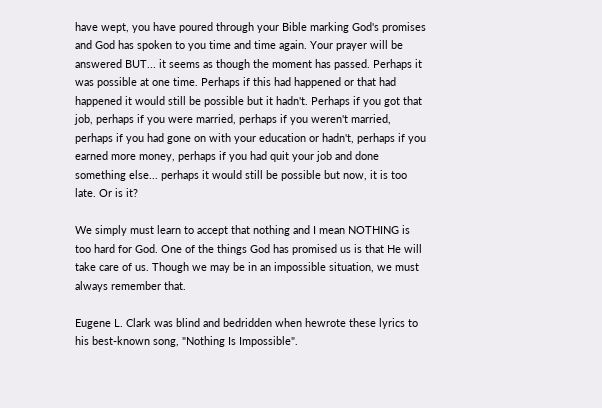have wept, you have poured through your Bible marking God's promises and God has spoken to you time and time again. Your prayer will be answered BUT... it seems as though the moment has passed. Perhaps it was possible at one time. Perhaps if this had happened or that had happened it would still be possible but it hadn't. Perhaps if you got that job, perhaps if you were married, perhaps if you weren't married, perhaps if you had gone on with your education or hadn't, perhaps if you earned more money, perhaps if you had quit your job and done something else... perhaps it would still be possible but now, it is too late. Or is it?

We simply must learn to accept that nothing and I mean NOTHING is too hard for God. One of the things God has promised us is that He will take care of us. Though we may be in an impossible situation, we must always remember that.

Eugene L. Clark was blind and bedridden when hewrote these lyrics to his best-known song, "Nothing Is Impossible".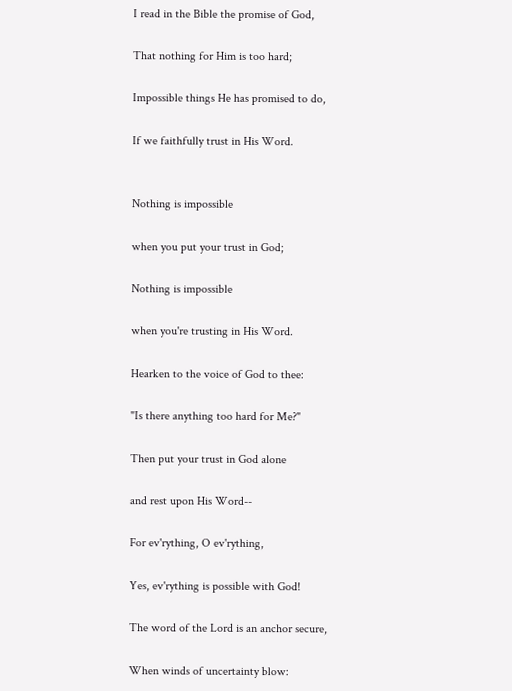I read in the Bible the promise of God,

That nothing for Him is too hard;

Impossible things He has promised to do,

If we faithfully trust in His Word.


Nothing is impossible

when you put your trust in God;

Nothing is impossible

when you're trusting in His Word.

Hearken to the voice of God to thee:

"Is there anything too hard for Me?"

Then put your trust in God alone

and rest upon His Word--

For ev'rything, O ev'rything,

Yes, ev'rything is possible with God!

The word of the Lord is an anchor secure,

When winds of uncertainty blow: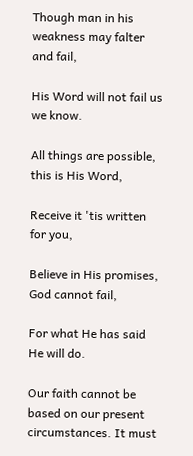Though man in his weakness may falter and fail,

His Word will not fail us we know.

All things are possible, this is His Word,

Receive it 'tis written for you,

Believe in His promises, God cannot fail,

For what He has said He will do.

Our faith cannot be based on our present circumstances. It must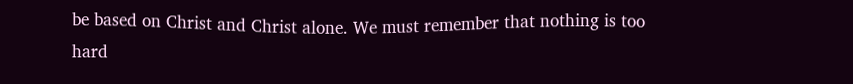be based on Christ and Christ alone. We must remember that nothing is too hard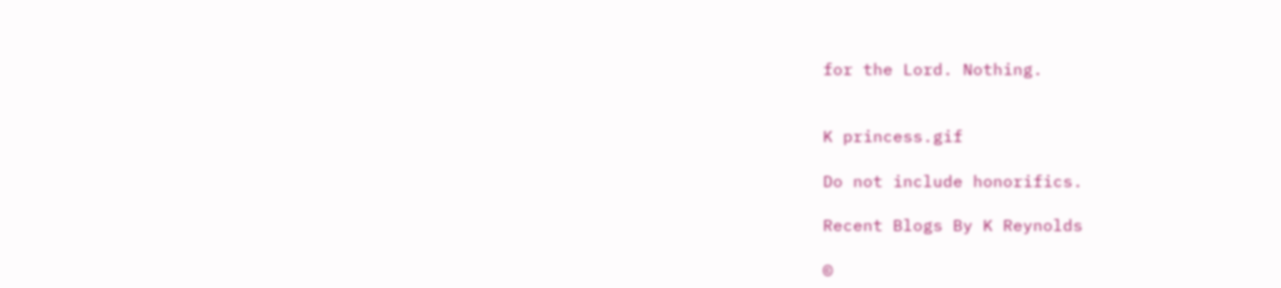for the Lord. Nothing.


K princess.gif

Do not include honorifics.

Recent Blogs By K Reynolds

©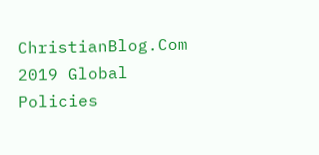ChristianBlog.Com 2019 Global Policies